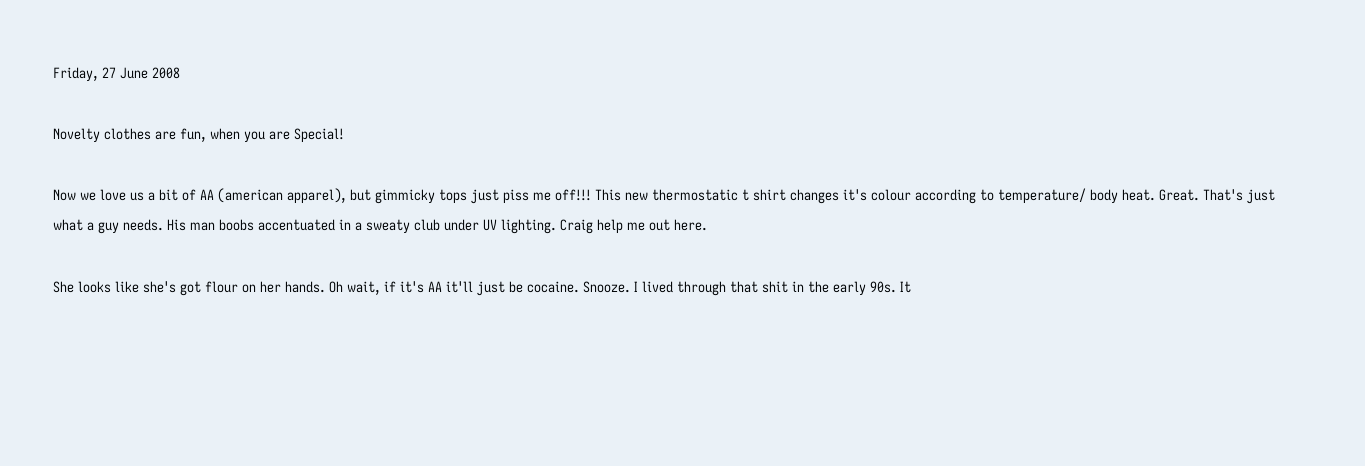Friday, 27 June 2008

Novelty clothes are fun, when you are Special!

Now we love us a bit of AA (american apparel), but gimmicky tops just piss me off!!! This new thermostatic t shirt changes it's colour according to temperature/ body heat. Great. That's just what a guy needs. His man boobs accentuated in a sweaty club under UV lighting. Craig help me out here.

She looks like she's got flour on her hands. Oh wait, if it's AA it'll just be cocaine. Snooze. I lived through that shit in the early 90s. It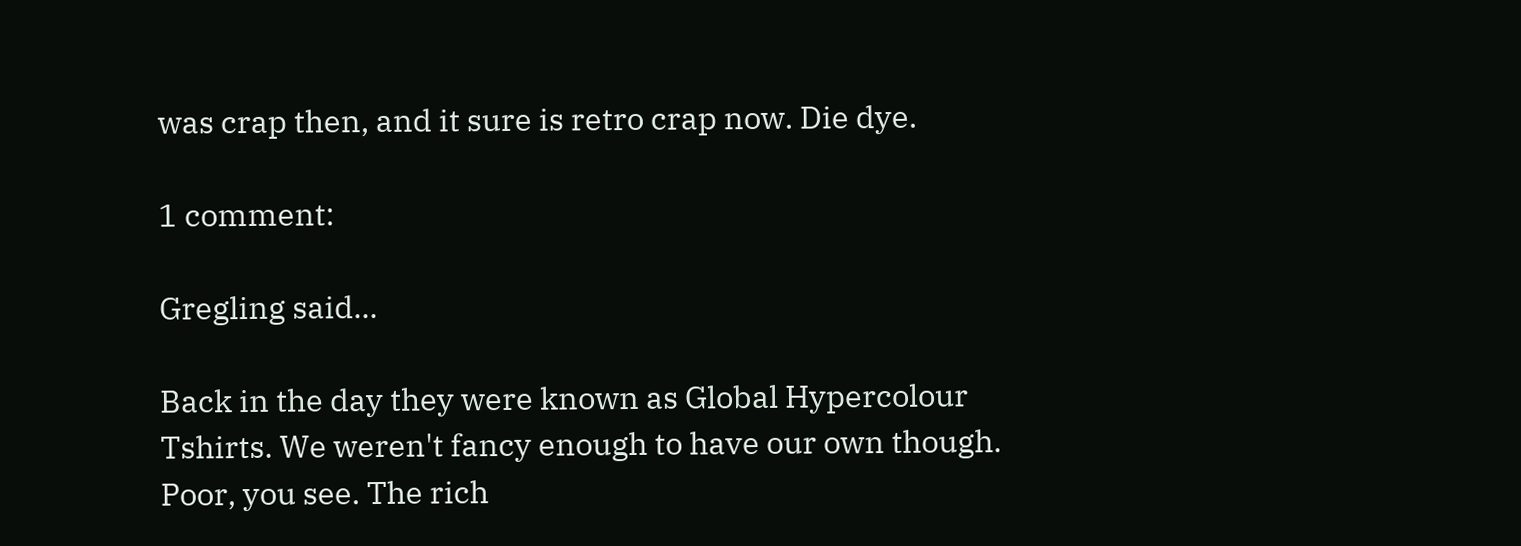was crap then, and it sure is retro crap now. Die dye.

1 comment:

Gregling said...

Back in the day they were known as Global Hypercolour Tshirts. We weren't fancy enough to have our own though. Poor, you see. The rich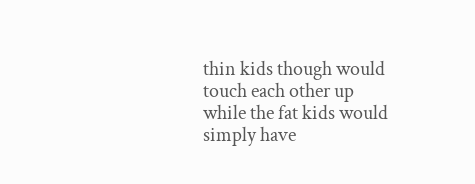thin kids though would touch each other up while the fat kids would simply have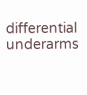differential underarms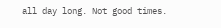all day long. Not good times.